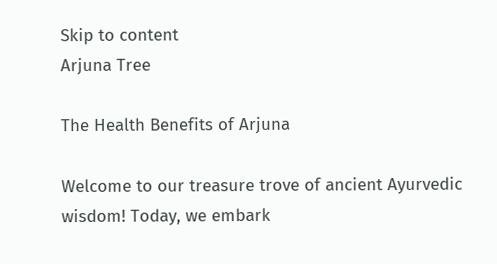Skip to content
Arjuna Tree

The Health Benefits of Arjuna

Welcome to our treasure trove of ancient Ayurvedic wisdom! Today, we embark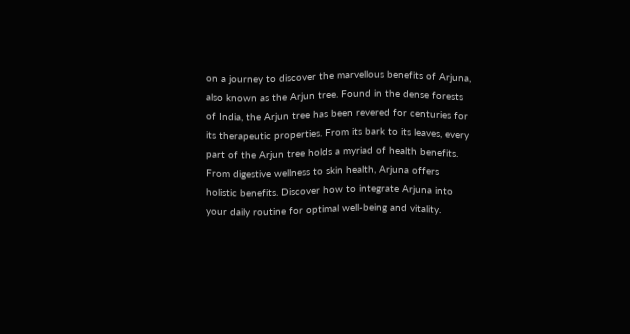on a journey to discover the marvellous benefits of Arjuna, also known as the Arjun tree. Found in the dense forests of India, the Arjun tree has been revered for centuries for its therapeutic properties. From its bark to its leaves, every part of the Arjun tree holds a myriad of health benefits. From digestive wellness to skin health, Arjuna offers holistic benefits. Discover how to integrate Arjuna into your daily routine for optimal well-being and vitality.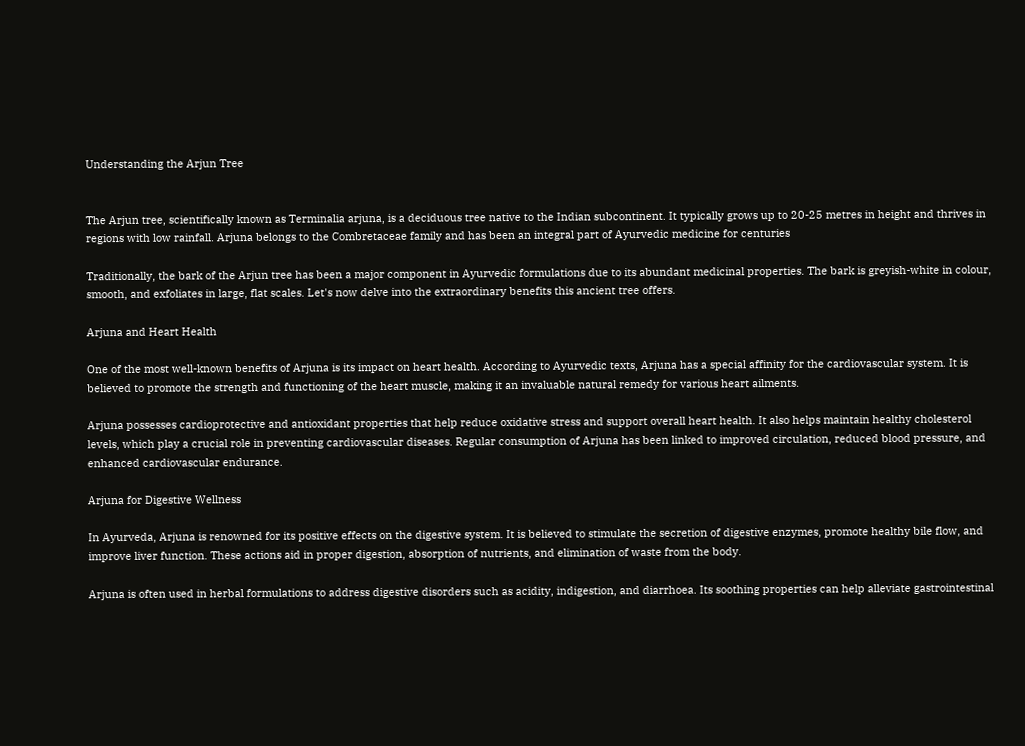Understanding the Arjun Tree


The Arjun tree, scientifically known as Terminalia arjuna, is a deciduous tree native to the Indian subcontinent. It typically grows up to 20-25 metres in height and thrives in regions with low rainfall. Arjuna belongs to the Combretaceae family and has been an integral part of Ayurvedic medicine for centuries

Traditionally, the bark of the Arjun tree has been a major component in Ayurvedic formulations due to its abundant medicinal properties. The bark is greyish-white in colour, smooth, and exfoliates in large, flat scales. Let's now delve into the extraordinary benefits this ancient tree offers.

Arjuna and Heart Health

One of the most well-known benefits of Arjuna is its impact on heart health. According to Ayurvedic texts, Arjuna has a special affinity for the cardiovascular system. It is believed to promote the strength and functioning of the heart muscle, making it an invaluable natural remedy for various heart ailments.

Arjuna possesses cardioprotective and antioxidant properties that help reduce oxidative stress and support overall heart health. It also helps maintain healthy cholesterol levels, which play a crucial role in preventing cardiovascular diseases. Regular consumption of Arjuna has been linked to improved circulation, reduced blood pressure, and enhanced cardiovascular endurance.

Arjuna for Digestive Wellness

In Ayurveda, Arjuna is renowned for its positive effects on the digestive system. It is believed to stimulate the secretion of digestive enzymes, promote healthy bile flow, and improve liver function. These actions aid in proper digestion, absorption of nutrients, and elimination of waste from the body.

Arjuna is often used in herbal formulations to address digestive disorders such as acidity, indigestion, and diarrhoea. Its soothing properties can help alleviate gastrointestinal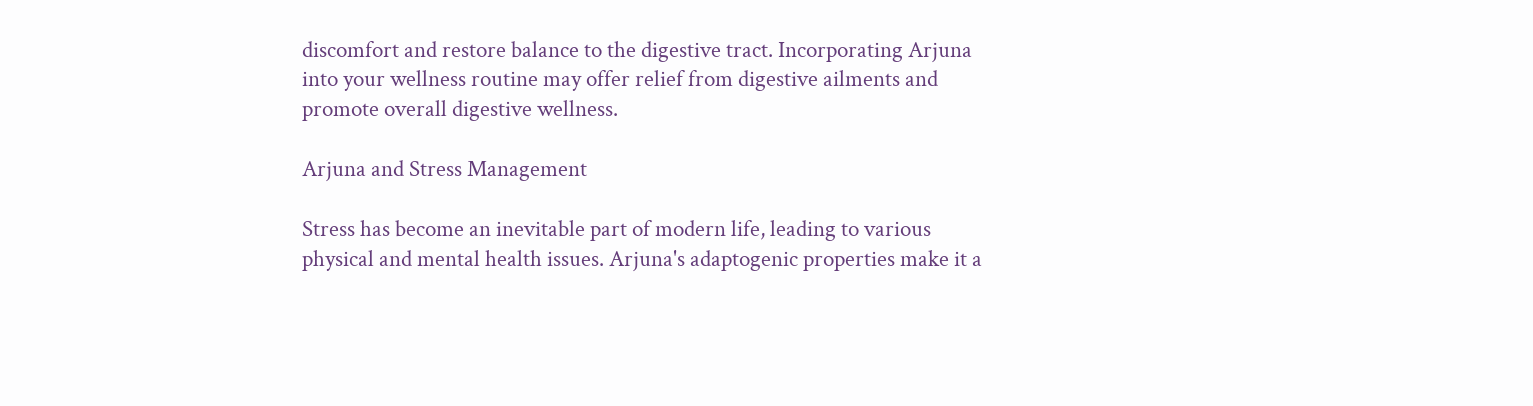discomfort and restore balance to the digestive tract. Incorporating Arjuna into your wellness routine may offer relief from digestive ailments and promote overall digestive wellness.

Arjuna and Stress Management

Stress has become an inevitable part of modern life, leading to various physical and mental health issues. Arjuna's adaptogenic properties make it a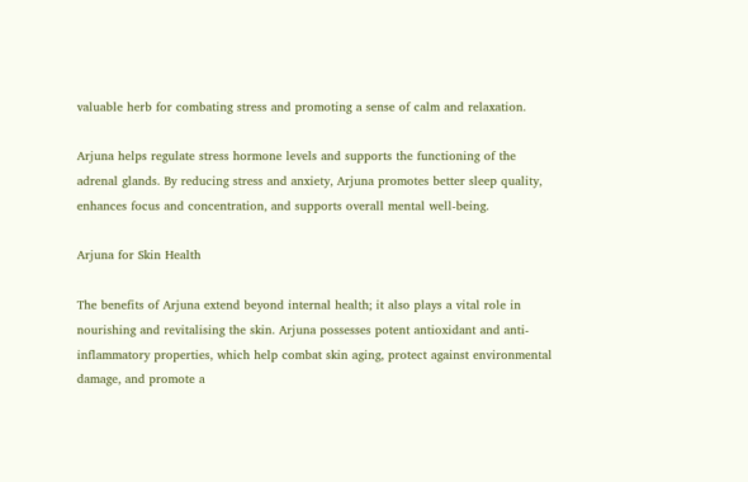valuable herb for combating stress and promoting a sense of calm and relaxation.

Arjuna helps regulate stress hormone levels and supports the functioning of the adrenal glands. By reducing stress and anxiety, Arjuna promotes better sleep quality, enhances focus and concentration, and supports overall mental well-being.

Arjuna for Skin Health

The benefits of Arjuna extend beyond internal health; it also plays a vital role in nourishing and revitalising the skin. Arjuna possesses potent antioxidant and anti-inflammatory properties, which help combat skin aging, protect against environmental damage, and promote a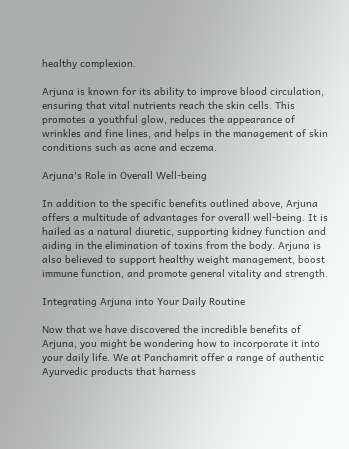healthy complexion.

Arjuna is known for its ability to improve blood circulation, ensuring that vital nutrients reach the skin cells. This promotes a youthful glow, reduces the appearance of wrinkles and fine lines, and helps in the management of skin conditions such as acne and eczema.

Arjuna's Role in Overall Well-being

In addition to the specific benefits outlined above, Arjuna offers a multitude of advantages for overall well-being. It is hailed as a natural diuretic, supporting kidney function and aiding in the elimination of toxins from the body. Arjuna is also believed to support healthy weight management, boost immune function, and promote general vitality and strength.

Integrating Arjuna into Your Daily Routine

Now that we have discovered the incredible benefits of Arjuna, you might be wondering how to incorporate it into your daily life. We at Panchamrit offer a range of authentic Ayurvedic products that harness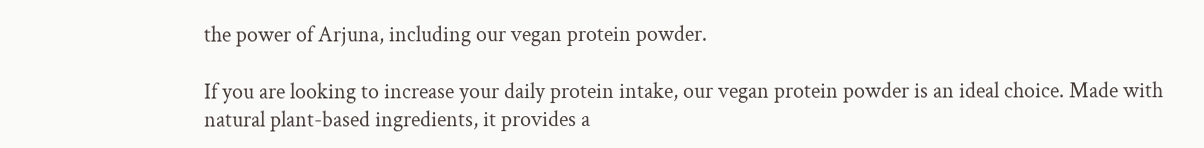the power of Arjuna, including our vegan protein powder.

If you are looking to increase your daily protein intake, our vegan protein powder is an ideal choice. Made with natural plant-based ingredients, it provides a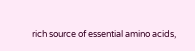rich source of essential amino acids,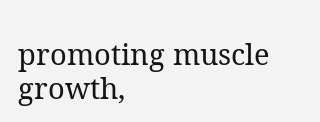promoting muscle growth,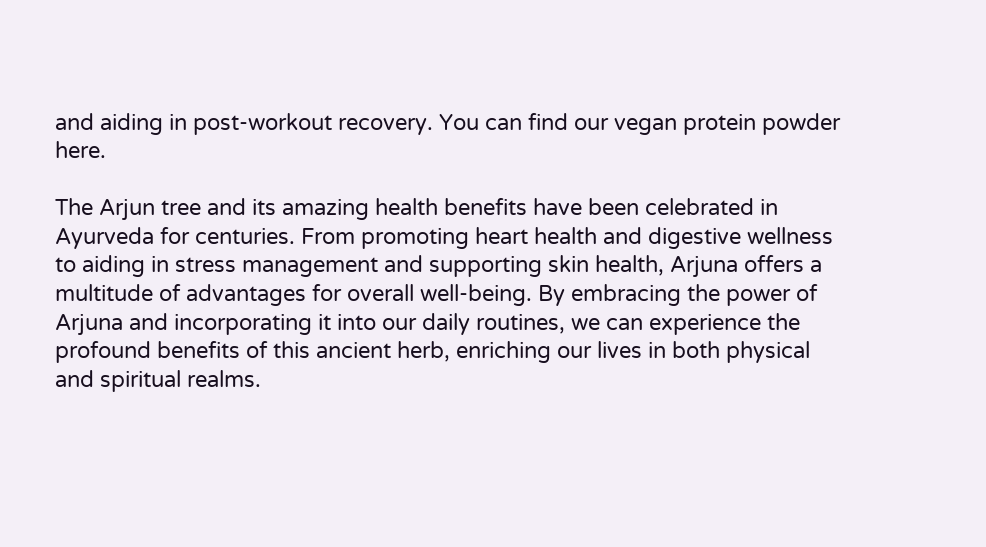and aiding in post-workout recovery. You can find our vegan protein powder here.

The Arjun tree and its amazing health benefits have been celebrated in Ayurveda for centuries. From promoting heart health and digestive wellness to aiding in stress management and supporting skin health, Arjuna offers a multitude of advantages for overall well-being. By embracing the power of Arjuna and incorporating it into our daily routines, we can experience the profound benefits of this ancient herb, enriching our lives in both physical and spiritual realms.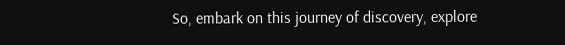So, embark on this journey of discovery, explore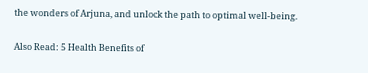the wonders of Arjuna, and unlock the path to optimal well-being.

Also Read: 5 Health Benefits of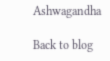Ashwagandha

Back to blog